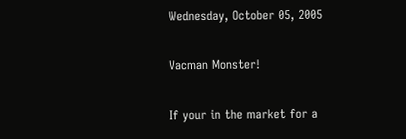Wednesday, October 05, 2005

Vacman Monster!

If your in the market for a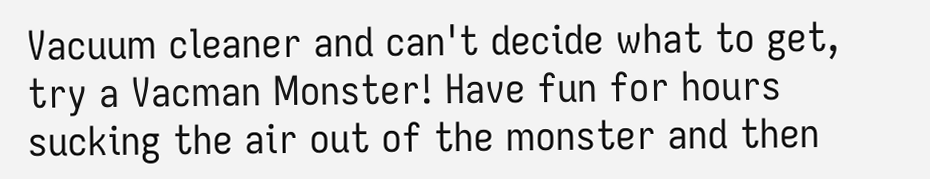Vacuum cleaner and can't decide what to get, try a Vacman Monster! Have fun for hours sucking the air out of the monster and then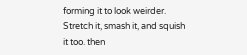forming it to look weirder. Stretch it, smash it, and squish it too. then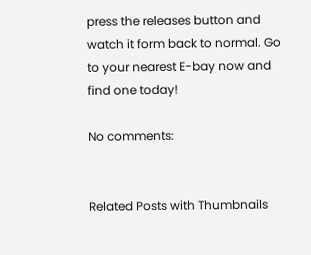press the releases button and watch it form back to normal. Go to your nearest E-bay now and find one today!

No comments:


Related Posts with Thumbnails